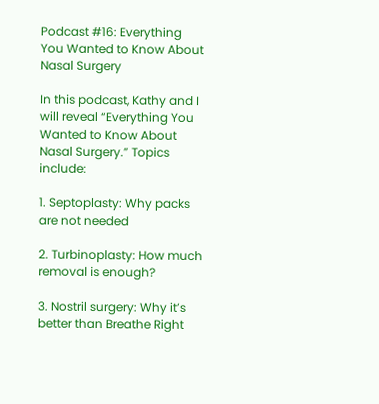Podcast #16: Everything You Wanted to Know About Nasal Surgery

In this podcast, Kathy and I will reveal “Everything You Wanted to Know About Nasal Surgery.” Topics include:

1. Septoplasty: Why packs are not needed

2. Turbinoplasty: How much removal is enough?

3. Nostril surgery: Why it’s better than Breathe Right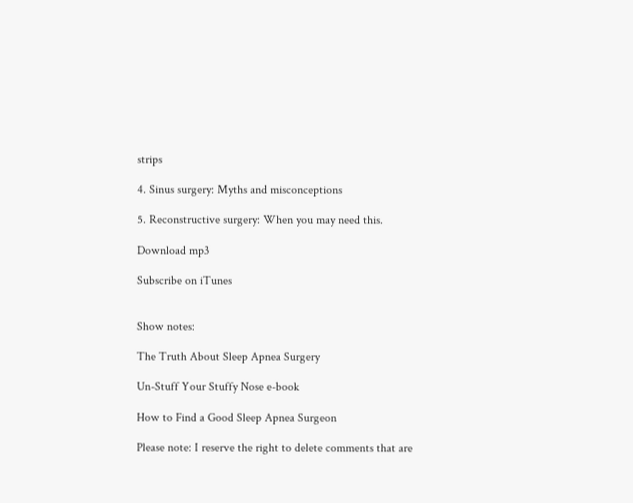strips

4. Sinus surgery: Myths and misconceptions

5. Reconstructive surgery: When you may need this.

Download mp3

Subscribe on iTunes


Show notes:

The Truth About Sleep Apnea Surgery

Un-Stuff Your Stuffy Nose e-book

How to Find a Good Sleep Apnea Surgeon

Please note: I reserve the right to delete comments that are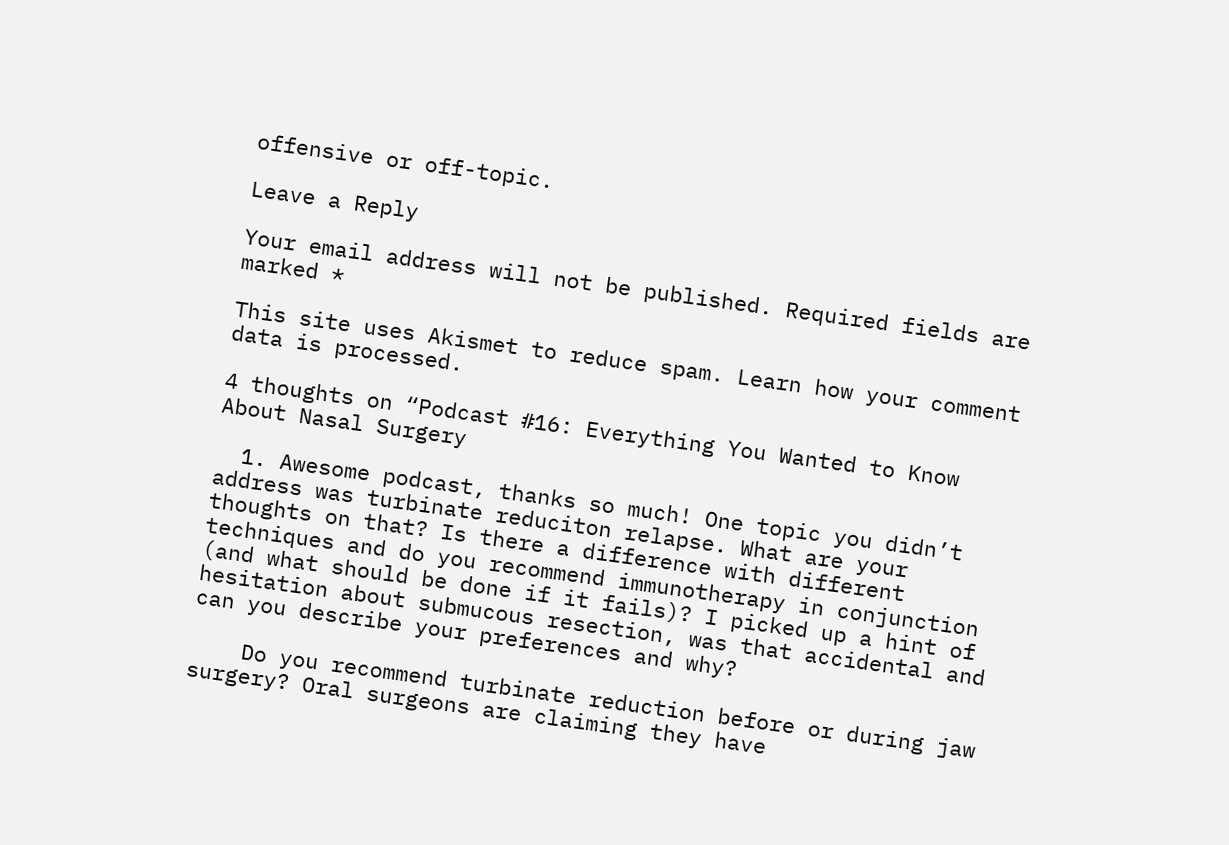offensive or off-topic.

Leave a Reply

Your email address will not be published. Required fields are marked *

This site uses Akismet to reduce spam. Learn how your comment data is processed.

4 thoughts on “Podcast #16: Everything You Wanted to Know About Nasal Surgery

  1. Awesome podcast, thanks so much! One topic you didn’t address was turbinate reduciton relapse. What are your thoughts on that? Is there a difference with different techniques and do you recommend immunotherapy in conjunction (and what should be done if it fails)? I picked up a hint of hesitation about submucous resection, was that accidental and can you describe your preferences and why?

    Do you recommend turbinate reduction before or during jaw surgery? Oral surgeons are claiming they have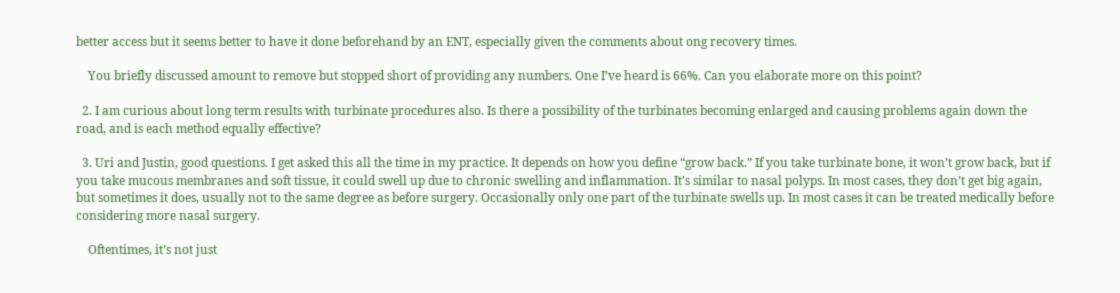better access but it seems better to have it done beforehand by an ENT, especially given the comments about ong recovery times.

    You briefly discussed amount to remove but stopped short of providing any numbers. One I’ve heard is 66%. Can you elaborate more on this point?

  2. I am curious about long term results with turbinate procedures also. Is there a possibility of the turbinates becoming enlarged and causing problems again down the road, and is each method equally effective?

  3. Uri and Justin, good questions. I get asked this all the time in my practice. It depends on how you define “grow back.” If you take turbinate bone, it won’t grow back, but if you take mucous membranes and soft tissue, it could swell up due to chronic swelling and inflammation. It’s similar to nasal polyps. In most cases, they don’t get big again, but sometimes it does, usually not to the same degree as before surgery. Occasionally only one part of the turbinate swells up. In most cases it can be treated medically before considering more nasal surgery.

    Oftentimes, it’s not just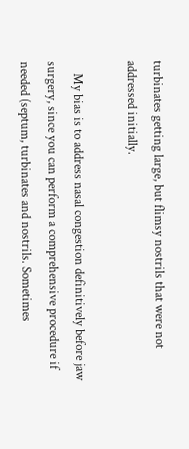turbinates getting large, but flimsy nostrils that were not addressed initially.

    My bias is to address nasal congestion definitively before jaw surgery, since you can perform a comprehensive procedure if needed (septum, turbinates and nostrils. Sometimes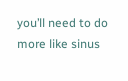you’ll need to do more like sinus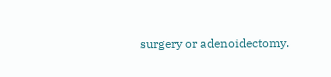surgery or adenoidectomy.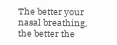The better your nasal breathing, the better the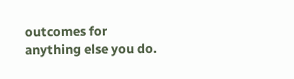outcomes for anything else you do.